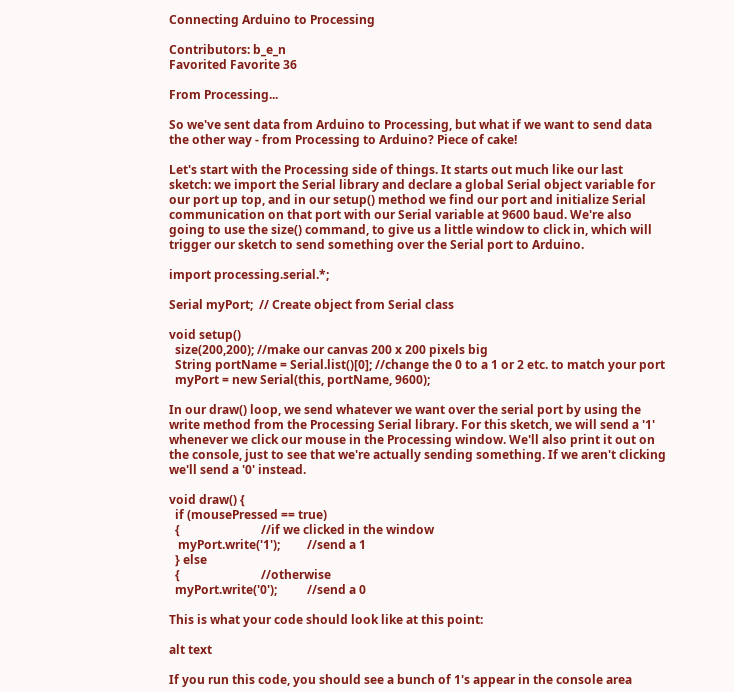Connecting Arduino to Processing

Contributors: b_e_n
Favorited Favorite 36

From Processing...

So we've sent data from Arduino to Processing, but what if we want to send data the other way - from Processing to Arduino? Piece of cake!

Let's start with the Processing side of things. It starts out much like our last sketch: we import the Serial library and declare a global Serial object variable for our port up top, and in our setup() method we find our port and initialize Serial communication on that port with our Serial variable at 9600 baud. We're also going to use the size() command, to give us a little window to click in, which will trigger our sketch to send something over the Serial port to Arduino.

import processing.serial.*;

Serial myPort;  // Create object from Serial class

void setup()
  size(200,200); //make our canvas 200 x 200 pixels big
  String portName = Serial.list()[0]; //change the 0 to a 1 or 2 etc. to match your port
  myPort = new Serial(this, portName, 9600);

In our draw() loop, we send whatever we want over the serial port by using the write method from the Processing Serial library. For this sketch, we will send a '1' whenever we click our mouse in the Processing window. We'll also print it out on the console, just to see that we're actually sending something. If we aren't clicking we'll send a '0' instead.

void draw() {
  if (mousePressed == true)
  {                           //if we clicked in the window
   myPort.write('1');         //send a 1
  } else
  {                           //otherwise
  myPort.write('0');          //send a 0

This is what your code should look like at this point:

alt text

If you run this code, you should see a bunch of 1's appear in the console area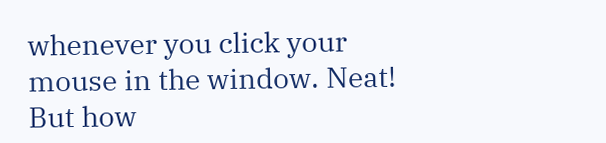whenever you click your mouse in the window. Neat! But how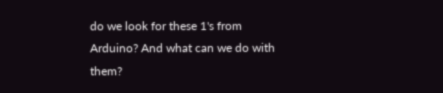do we look for these 1's from Arduino? And what can we do with them?